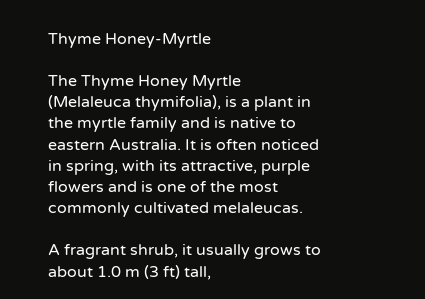Thyme Honey-Myrtle

The Thyme Honey Myrtle (Melaleuca thymifolia), is a plant in the myrtle family and is native to eastern Australia. It is often noticed in spring, with its attractive, purple flowers and is one of the most commonly cultivated melaleucas.

A fragrant shrub, it usually grows to about 1.0 m (3 ft) tall,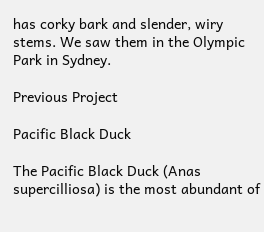has corky bark and slender, wiry stems. We saw them in the Olympic Park in Sydney.

Previous Project

Pacific Black Duck

The Pacific Black Duck (Anas supercilliosa) is the most abundant of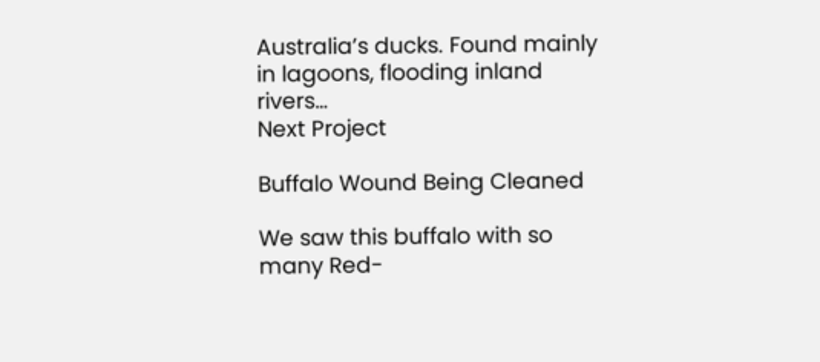Australia’s ducks. Found mainly in lagoons, flooding inland rivers…
Next Project

Buffalo Wound Being Cleaned

We saw this buffalo with so many Red-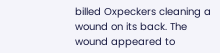billed Oxpeckers cleaning a wound on its back. The wound appeared to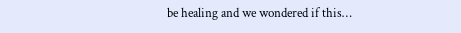be healing and we wondered if this…